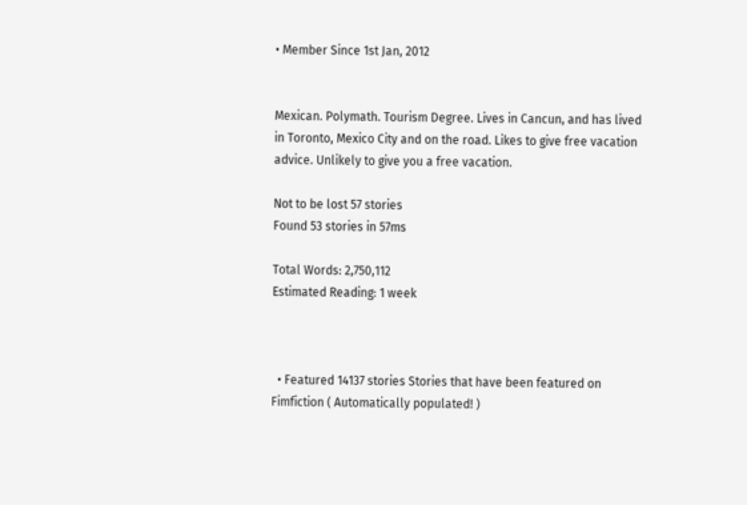• Member Since 1st Jan, 2012


Mexican. Polymath. Tourism Degree. Lives in Cancun, and has lived in Toronto, Mexico City and on the road. Likes to give free vacation advice. Unlikely to give you a free vacation.

Not to be lost 57 stories
Found 53 stories in 57ms

Total Words: 2,750,112
Estimated Reading: 1 week



  • Featured 14137 stories Stories that have been featured on Fimfiction ( Automatically populated! )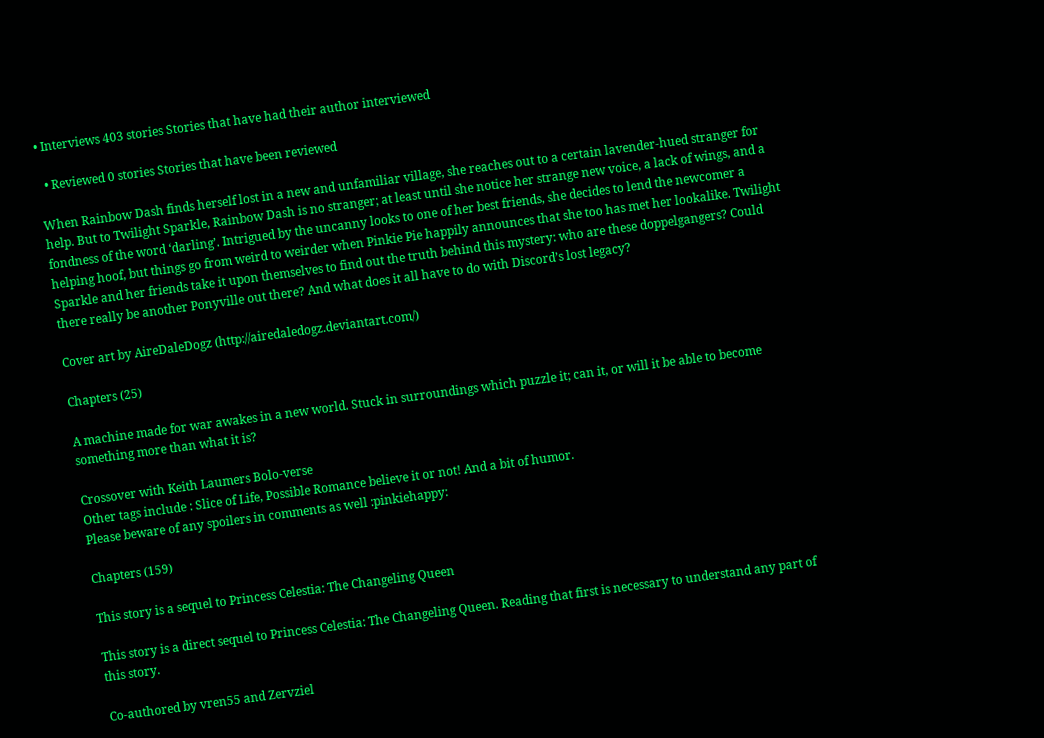• Interviews 403 stories Stories that have had their author interviewed

  • Reviewed 0 stories Stories that have been reviewed

When Rainbow Dash finds herself lost in a new and unfamiliar village, she reaches out to a certain lavender-hued stranger for help. But to Twilight Sparkle, Rainbow Dash is no stranger; at least until she notice her strange new voice, a lack of wings, and a fondness of the word ‘darling’. Intrigued by the uncanny looks to one of her best friends, she decides to lend the newcomer a helping hoof, but things go from weird to weirder when Pinkie Pie happily announces that she too has met her lookalike. Twilight Sparkle and her friends take it upon themselves to find out the truth behind this mystery: who are these doppelgangers? Could there really be another Ponyville out there? And what does it all have to do with Discord’s lost legacy?

Cover art by AireDaleDogz (http://airedaledogz.deviantart.com/)

Chapters (25)

A machine made for war awakes in a new world. Stuck in surroundings which puzzle it; can it, or will it be able to become something more than what it is?

Crossover with Keith Laumers Bolo-verse
Other tags include : Slice of Life, Possible Romance believe it or not! And a bit of humor.
Please beware of any spoilers in comments as well :pinkiehappy:

Chapters (159)

This story is a sequel to Princess Celestia: The Changeling Queen

This story is a direct sequel to Princess Celestia: The Changeling Queen. Reading that first is necessary to understand any part of this story.

Co-authored by vren55 and Zervziel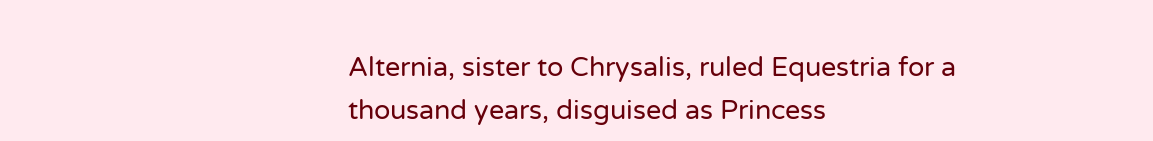Alternia, sister to Chrysalis, ruled Equestria for a thousand years, disguised as Princess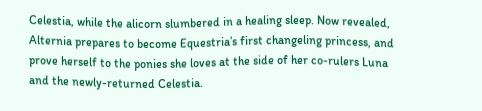Celestia, while the alicorn slumbered in a healing sleep. Now revealed, Alternia prepares to become Equestria’s first changeling princess, and prove herself to the ponies she loves at the side of her co-rulers Luna and the newly-returned Celestia.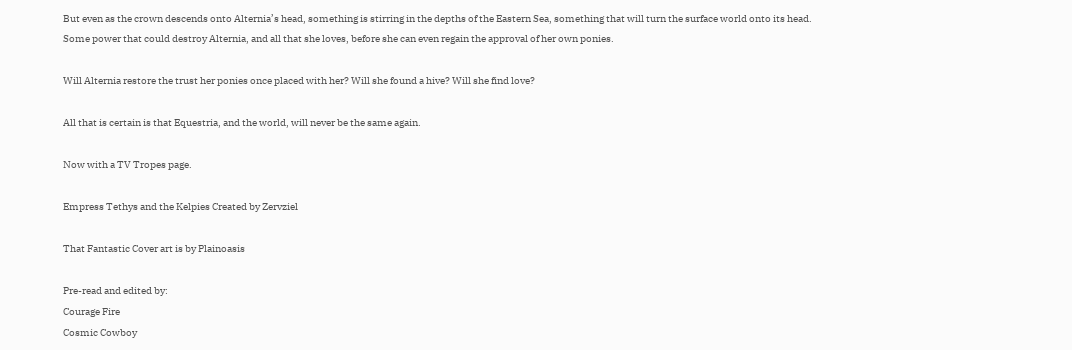But even as the crown descends onto Alternia’s head, something is stirring in the depths of the Eastern Sea, something that will turn the surface world onto its head. Some power that could destroy Alternia, and all that she loves, before she can even regain the approval of her own ponies.

Will Alternia restore the trust her ponies once placed with her? Will she found a hive? Will she find love?

All that is certain is that Equestria, and the world, will never be the same again.

Now with a TV Tropes page.

Empress Tethys and the Kelpies Created by Zervziel

That Fantastic Cover art is by Plainoasis

Pre-read and edited by:
Courage Fire
Cosmic Cowboy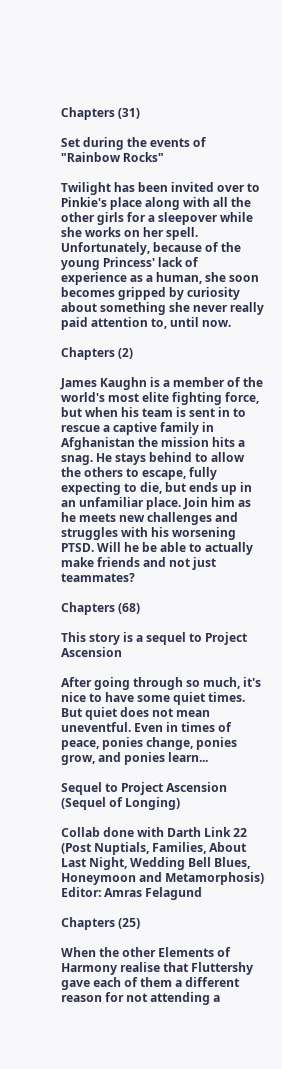Chapters (31)

Set during the events of "Rainbow Rocks"

Twilight has been invited over to Pinkie's place along with all the other girls for a sleepover while she works on her spell. Unfortunately, because of the young Princess' lack of experience as a human, she soon becomes gripped by curiosity about something she never really paid attention to, until now.

Chapters (2)

James Kaughn is a member of the world's most elite fighting force, but when his team is sent in to rescue a captive family in Afghanistan the mission hits a snag. He stays behind to allow the others to escape, fully expecting to die, but ends up in an unfamiliar place. Join him as he meets new challenges and struggles with his worsening PTSD. Will he be able to actually make friends and not just teammates?

Chapters (68)

This story is a sequel to Project Ascension

After going through so much, it's nice to have some quiet times. But quiet does not mean uneventful. Even in times of peace, ponies change, ponies grow, and ponies learn...

Sequel to Project Ascension (Sequel of Longing)

Collab done with Darth Link 22 (Post Nuptials, Families, About Last Night, Wedding Bell Blues, Honeymoon and Metamorphosis)
Editor: Amras Felagund

Chapters (25)

When the other Elements of Harmony realise that Fluttershy gave each of them a different reason for not attending a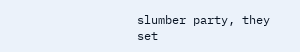slumber party, they set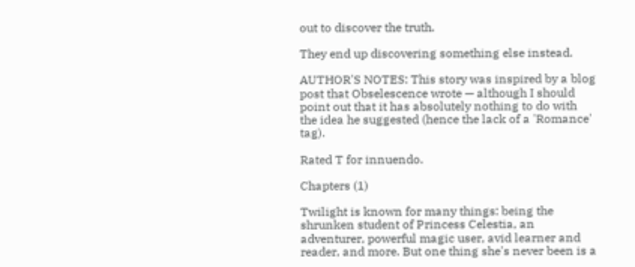out to discover the truth.

They end up discovering something else instead.

AUTHOR'S NOTES: This story was inspired by a blog post that Obselescence wrote — although I should point out that it has absolutely nothing to do with the idea he suggested (hence the lack of a 'Romance' tag).

Rated T for innuendo.

Chapters (1)

Twilight is known for many things: being the shrunken student of Princess Celestia, an adventurer, powerful magic user, avid learner and reader, and more. But one thing she's never been is a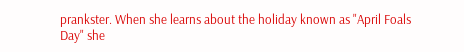prankster. When she learns about the holiday known as "April Foals Day" she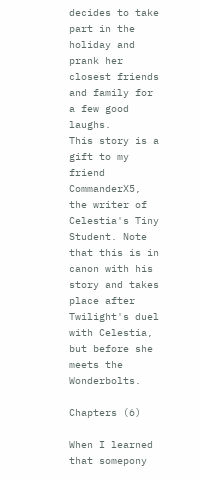decides to take part in the holiday and prank her closest friends and family for a few good laughs.
This story is a gift to my friend CommanderX5, the writer of Celestia's Tiny Student. Note that this is in canon with his story and takes place after Twilight's duel with Celestia, but before she meets the Wonderbolts.

Chapters (6)

When I learned that somepony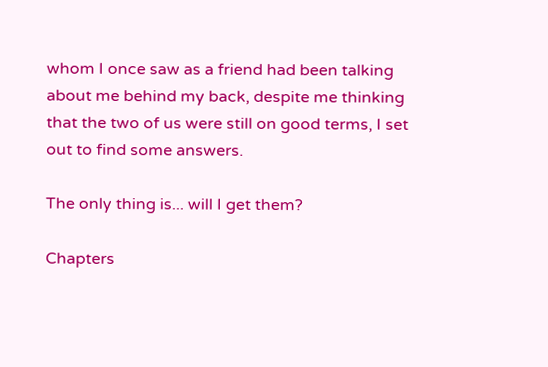whom I once saw as a friend had been talking about me behind my back, despite me thinking that the two of us were still on good terms, I set out to find some answers.

The only thing is... will I get them?

Chapters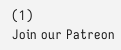(1)
Join our Patreon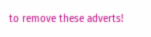to remove these adverts!